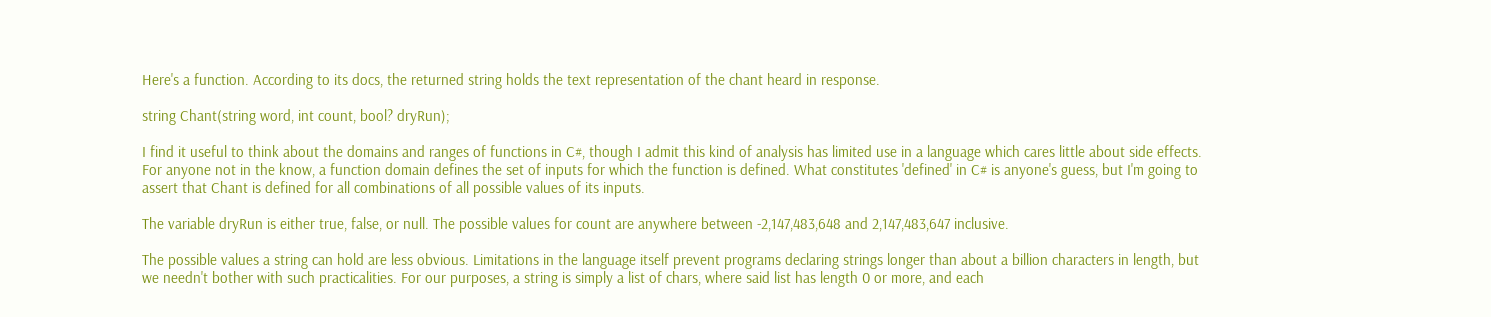Here's a function. According to its docs, the returned string holds the text representation of the chant heard in response.

string Chant(string word, int count, bool? dryRun);

I find it useful to think about the domains and ranges of functions in C#, though I admit this kind of analysis has limited use in a language which cares little about side effects. For anyone not in the know, a function domain defines the set of inputs for which the function is defined. What constitutes 'defined' in C# is anyone's guess, but I'm going to assert that Chant is defined for all combinations of all possible values of its inputs.

The variable dryRun is either true, false, or null. The possible values for count are anywhere between -2,147,483,648 and 2,147,483,647 inclusive.

The possible values a string can hold are less obvious. Limitations in the language itself prevent programs declaring strings longer than about a billion characters in length, but we needn't bother with such practicalities. For our purposes, a string is simply a list of chars, where said list has length 0 or more, and each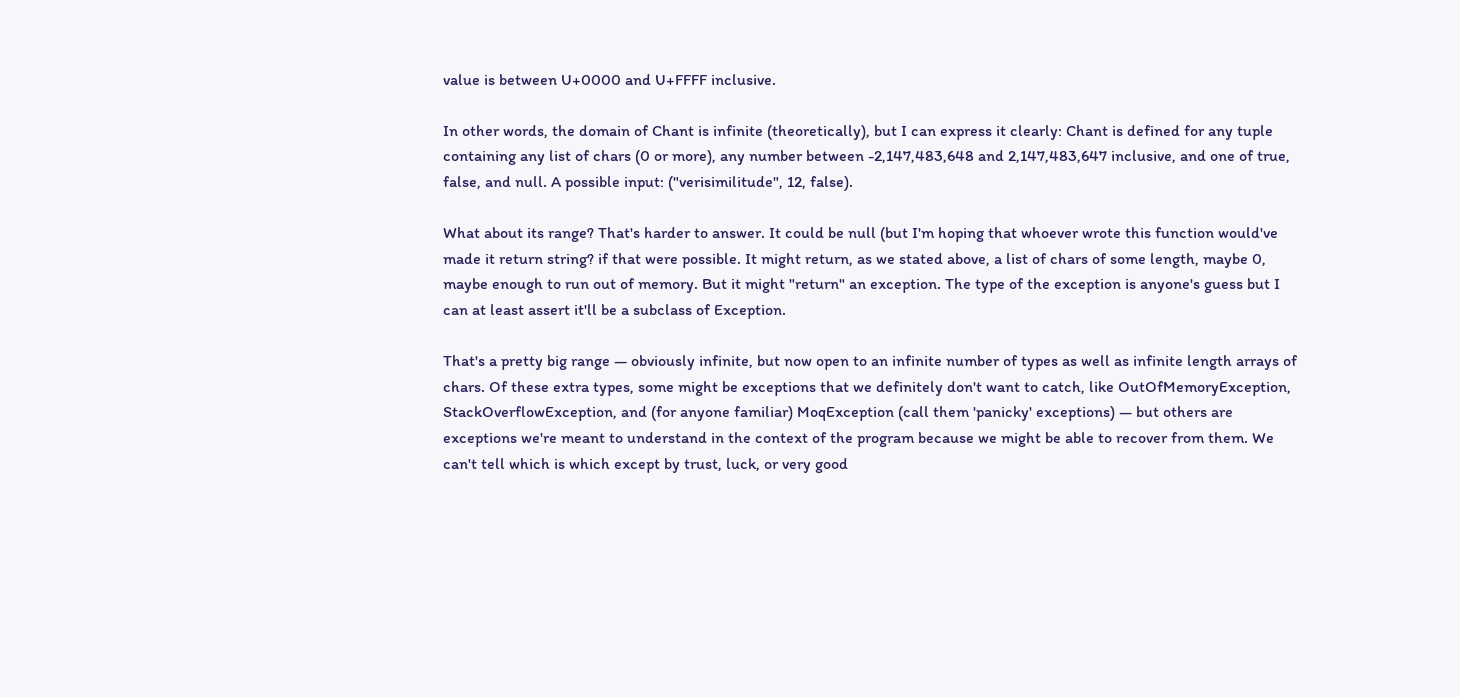value is between U+0000 and U+FFFF inclusive.

In other words, the domain of Chant is infinite (theoretically), but I can express it clearly: Chant is defined for any tuple containing any list of chars (0 or more), any number between -2,147,483,648 and 2,147,483,647 inclusive, and one of true, false, and null. A possible input: ("verisimilitude", 12, false).

What about its range? That's harder to answer. It could be null (but I'm hoping that whoever wrote this function would've made it return string? if that were possible. It might return, as we stated above, a list of chars of some length, maybe 0, maybe enough to run out of memory. But it might "return" an exception. The type of the exception is anyone's guess but I can at least assert it'll be a subclass of Exception.

That's a pretty big range — obviously infinite, but now open to an infinite number of types as well as infinite length arrays of chars. Of these extra types, some might be exceptions that we definitely don't want to catch, like OutOfMemoryException, StackOverflowException, and (for anyone familiar) MoqException (call them 'panicky' exceptions) — but others are exceptions we're meant to understand in the context of the program because we might be able to recover from them. We can't tell which is which except by trust, luck, or very good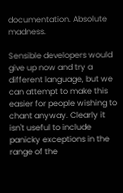documentation. Absolute madness.

Sensible developers would give up now and try a different language, but we can attempt to make this easier for people wishing to chant anyway. Clearly it isn't useful to include panicky exceptions in the range of the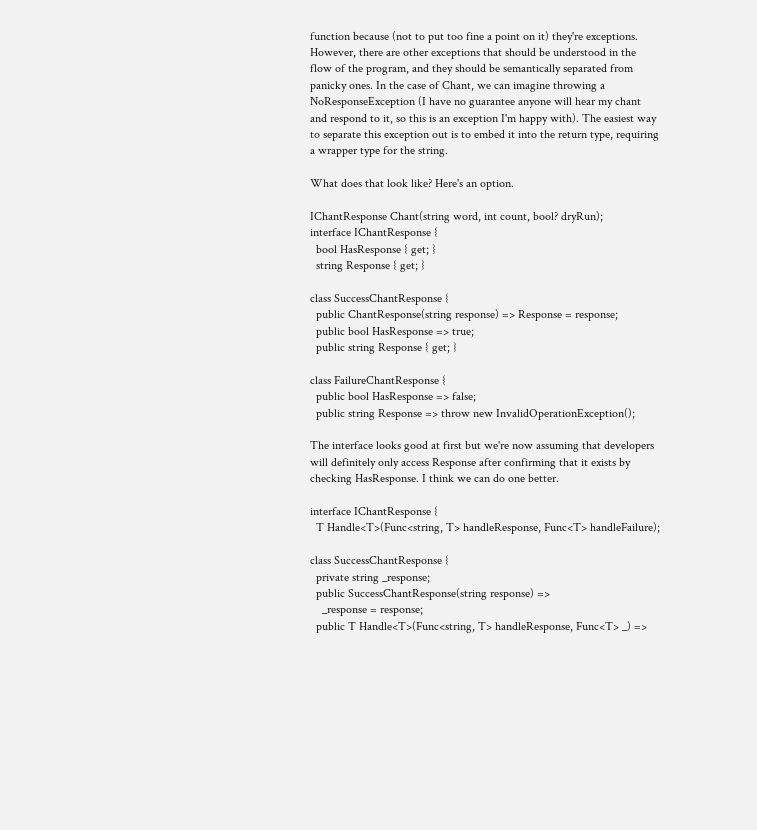function because (not to put too fine a point on it) they're exceptions. However, there are other exceptions that should be understood in the flow of the program, and they should be semantically separated from panicky ones. In the case of Chant, we can imagine throwing a NoResponseException (I have no guarantee anyone will hear my chant and respond to it, so this is an exception I'm happy with). The easiest way to separate this exception out is to embed it into the return type, requiring a wrapper type for the string.

What does that look like? Here's an option.

IChantResponse Chant(string word, int count, bool? dryRun);
interface IChantResponse {
  bool HasResponse { get; }
  string Response { get; }

class SuccessChantResponse {
  public ChantResponse(string response) => Response = response;
  public bool HasResponse => true;
  public string Response { get; }

class FailureChantResponse {
  public bool HasResponse => false;
  public string Response => throw new InvalidOperationException();

The interface looks good at first but we're now assuming that developers will definitely only access Response after confirming that it exists by checking HasResponse. I think we can do one better.

interface IChantResponse {
  T Handle<T>(Func<string, T> handleResponse, Func<T> handleFailure);

class SuccessChantResponse {
  private string _response;
  public SuccessChantResponse(string response) =>
    _response = response;
  public T Handle<T>(Func<string, T> handleResponse, Func<T> _) =>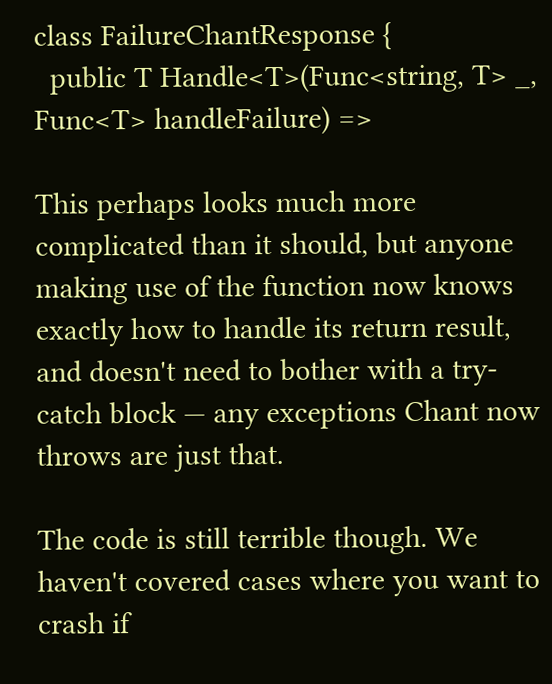class FailureChantResponse {
  public T Handle<T>(Func<string, T> _, Func<T> handleFailure) =>

This perhaps looks much more complicated than it should, but anyone making use of the function now knows exactly how to handle its return result, and doesn't need to bother with a try-catch block — any exceptions Chant now throws are just that.

The code is still terrible though. We haven't covered cases where you want to crash if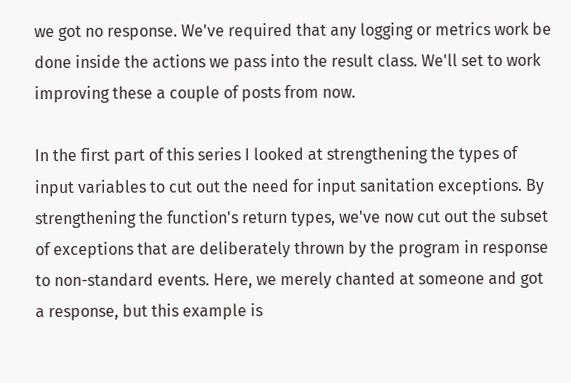we got no response. We've required that any logging or metrics work be done inside the actions we pass into the result class. We'll set to work improving these a couple of posts from now.

In the first part of this series I looked at strengthening the types of input variables to cut out the need for input sanitation exceptions. By strengthening the function's return types, we've now cut out the subset of exceptions that are deliberately thrown by the program in response to non-standard events. Here, we merely chanted at someone and got a response, but this example is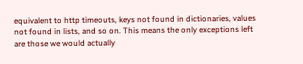equivalent to http timeouts, keys not found in dictionaries, values not found in lists, and so on. This means the only exceptions left are those we would actually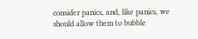consider panics, and, like panics, we should allow them to bubble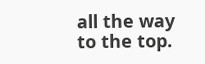all the way to the top.